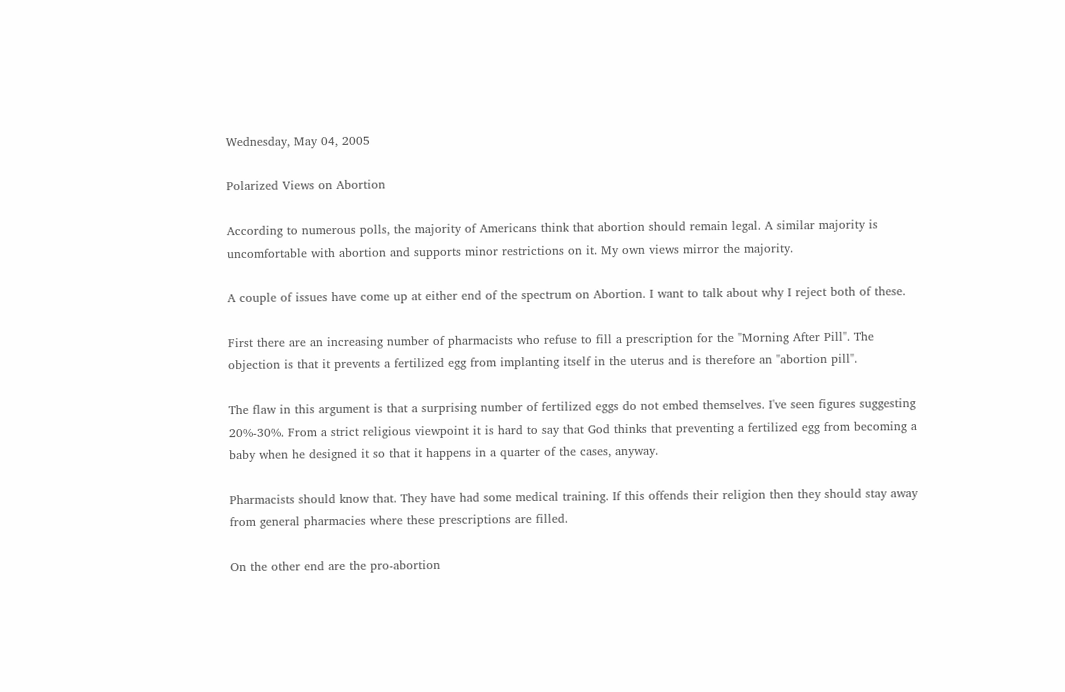Wednesday, May 04, 2005

Polarized Views on Abortion

According to numerous polls, the majority of Americans think that abortion should remain legal. A similar majority is uncomfortable with abortion and supports minor restrictions on it. My own views mirror the majority.

A couple of issues have come up at either end of the spectrum on Abortion. I want to talk about why I reject both of these.

First there are an increasing number of pharmacists who refuse to fill a prescription for the "Morning After Pill". The objection is that it prevents a fertilized egg from implanting itself in the uterus and is therefore an "abortion pill".

The flaw in this argument is that a surprising number of fertilized eggs do not embed themselves. I've seen figures suggesting 20%-30%. From a strict religious viewpoint it is hard to say that God thinks that preventing a fertilized egg from becoming a baby when he designed it so that it happens in a quarter of the cases, anyway.

Pharmacists should know that. They have had some medical training. If this offends their religion then they should stay away from general pharmacies where these prescriptions are filled.

On the other end are the pro-abortion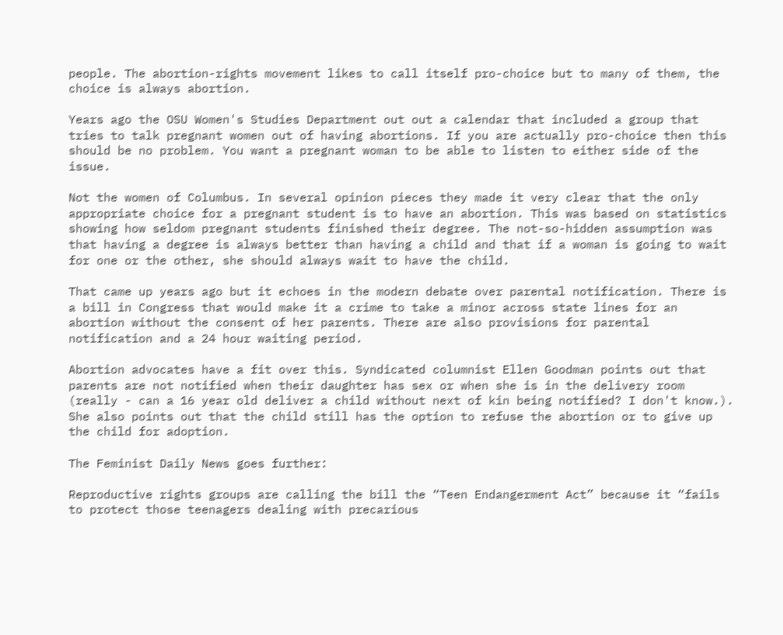people. The abortion-rights movement likes to call itself pro-choice but to many of them, the choice is always abortion.

Years ago the OSU Women's Studies Department out out a calendar that included a group that tries to talk pregnant women out of having abortions. If you are actually pro-choice then this should be no problem. You want a pregnant woman to be able to listen to either side of the issue.

Not the women of Columbus. In several opinion pieces they made it very clear that the only appropriate choice for a pregnant student is to have an abortion. This was based on statistics showing how seldom pregnant students finished their degree. The not-so-hidden assumption was that having a degree is always better than having a child and that if a woman is going to wait for one or the other, she should always wait to have the child.

That came up years ago but it echoes in the modern debate over parental notification. There is a bill in Congress that would make it a crime to take a minor across state lines for an abortion without the consent of her parents. There are also provisions for parental notification and a 24 hour waiting period.

Abortion advocates have a fit over this. Syndicated columnist Ellen Goodman points out that parents are not notified when their daughter has sex or when she is in the delivery room (really - can a 16 year old deliver a child without next of kin being notified? I don't know.). She also points out that the child still has the option to refuse the abortion or to give up the child for adoption.

The Feminist Daily News goes further:

Reproductive rights groups are calling the bill the “Teen Endangerment Act” because it “fails to protect those teenagers dealing with precarious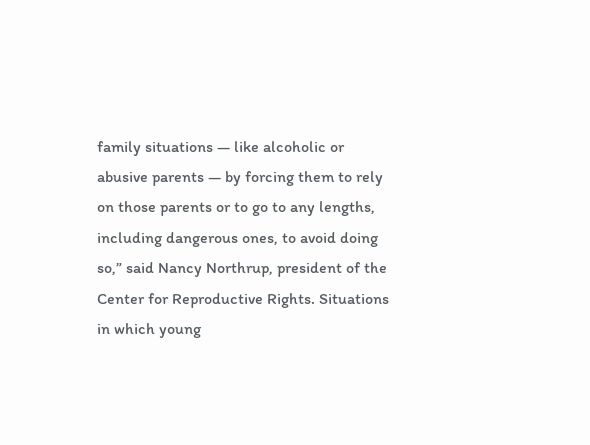family situations — like alcoholic or abusive parents — by forcing them to rely on those parents or to go to any lengths, including dangerous ones, to avoid doing so,” said Nancy Northrup, president of the Center for Reproductive Rights. Situations in which young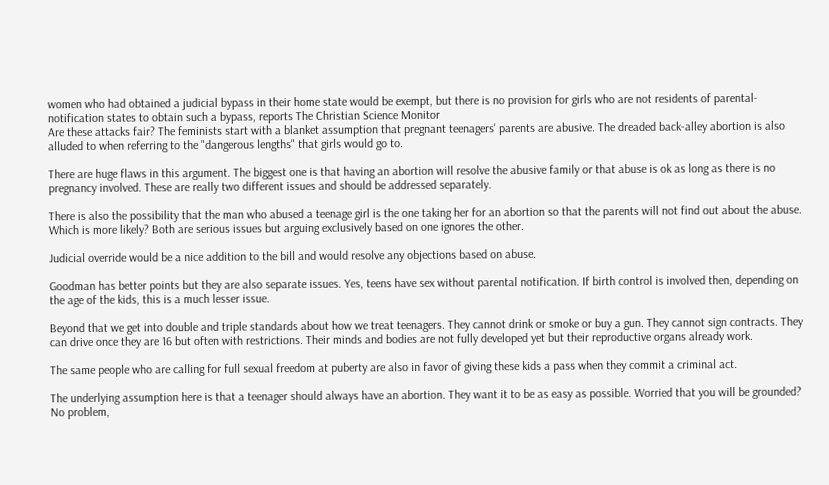women who had obtained a judicial bypass in their home state would be exempt, but there is no provision for girls who are not residents of parental-notification states to obtain such a bypass, reports The Christian Science Monitor
Are these attacks fair? The feminists start with a blanket assumption that pregnant teenagers' parents are abusive. The dreaded back-alley abortion is also alluded to when referring to the "dangerous lengths" that girls would go to.

There are huge flaws in this argument. The biggest one is that having an abortion will resolve the abusive family or that abuse is ok as long as there is no pregnancy involved. These are really two different issues and should be addressed separately.

There is also the possibility that the man who abused a teenage girl is the one taking her for an abortion so that the parents will not find out about the abuse. Which is more likely? Both are serious issues but arguing exclusively based on one ignores the other.

Judicial override would be a nice addition to the bill and would resolve any objections based on abuse.

Goodman has better points but they are also separate issues. Yes, teens have sex without parental notification. If birth control is involved then, depending on the age of the kids, this is a much lesser issue.

Beyond that we get into double and triple standards about how we treat teenagers. They cannot drink or smoke or buy a gun. They cannot sign contracts. They can drive once they are 16 but often with restrictions. Their minds and bodies are not fully developed yet but their reproductive organs already work.

The same people who are calling for full sexual freedom at puberty are also in favor of giving these kids a pass when they commit a criminal act.

The underlying assumption here is that a teenager should always have an abortion. They want it to be as easy as possible. Worried that you will be grounded? No problem,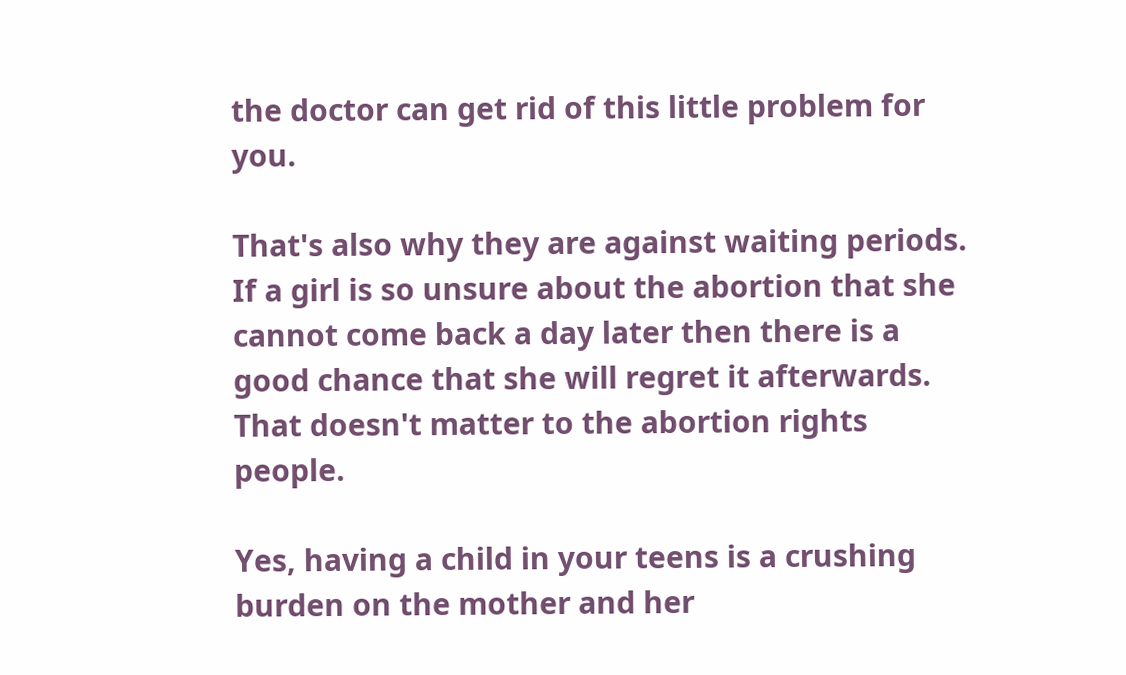the doctor can get rid of this little problem for you.

That's also why they are against waiting periods. If a girl is so unsure about the abortion that she cannot come back a day later then there is a good chance that she will regret it afterwards. That doesn't matter to the abortion rights people.

Yes, having a child in your teens is a crushing burden on the mother and her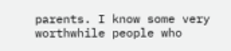parents. I know some very worthwhile people who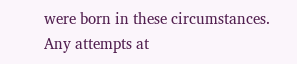were born in these circumstances. Any attempts at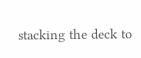stacking the deck to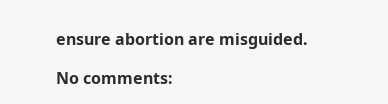ensure abortion are misguided.

No comments: